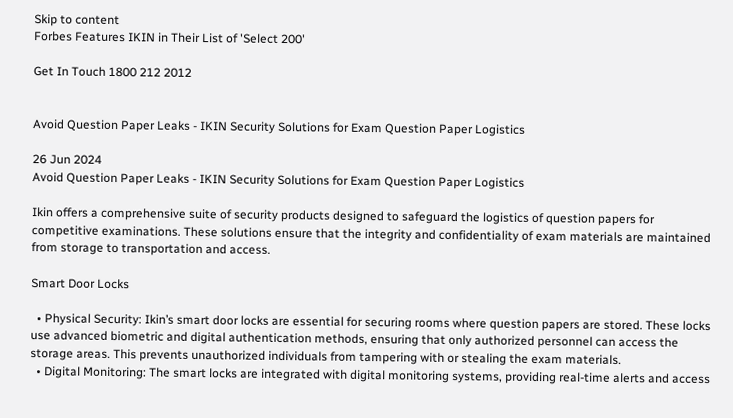Skip to content
Forbes Features IKIN in Their List of 'Select 200'

Get In Touch 1800 212 2012


Avoid Question Paper Leaks - IKIN Security Solutions for Exam Question Paper Logistics

26 Jun 2024
Avoid Question Paper Leaks - IKIN Security Solutions for Exam Question Paper Logistics

Ikin offers a comprehensive suite of security products designed to safeguard the logistics of question papers for competitive examinations. These solutions ensure that the integrity and confidentiality of exam materials are maintained from storage to transportation and access.

Smart Door Locks

  • Physical Security: Ikin’s smart door locks are essential for securing rooms where question papers are stored. These locks use advanced biometric and digital authentication methods, ensuring that only authorized personnel can access the storage areas. This prevents unauthorized individuals from tampering with or stealing the exam materials.
  • Digital Monitoring: The smart locks are integrated with digital monitoring systems, providing real-time alerts and access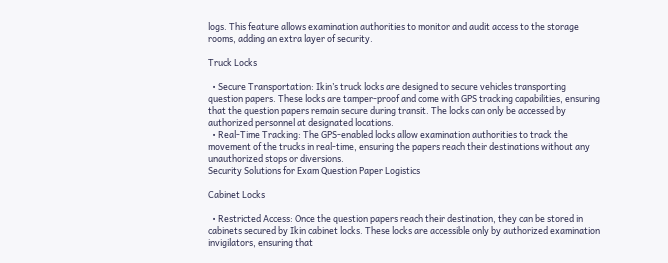logs. This feature allows examination authorities to monitor and audit access to the storage rooms, adding an extra layer of security.

Truck Locks

  • Secure Transportation: Ikin’s truck locks are designed to secure vehicles transporting question papers. These locks are tamper-proof and come with GPS tracking capabilities, ensuring that the question papers remain secure during transit. The locks can only be accessed by authorized personnel at designated locations.
  • Real-Time Tracking: The GPS-enabled locks allow examination authorities to track the movement of the trucks in real-time, ensuring the papers reach their destinations without any unauthorized stops or diversions.
Security Solutions for Exam Question Paper Logistics

Cabinet Locks

  • Restricted Access: Once the question papers reach their destination, they can be stored in cabinets secured by Ikin cabinet locks. These locks are accessible only by authorized examination invigilators, ensuring that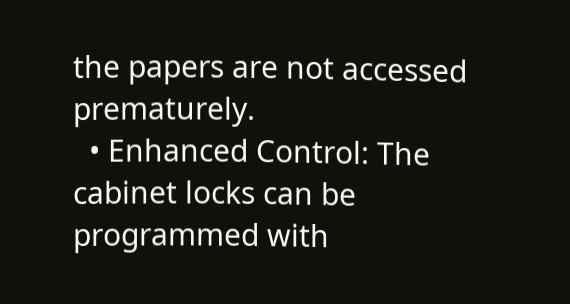the papers are not accessed prematurely.
  • Enhanced Control: The cabinet locks can be programmed with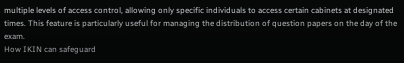multiple levels of access control, allowing only specific individuals to access certain cabinets at designated times. This feature is particularly useful for managing the distribution of question papers on the day of the exam.
How IKIN can safeguard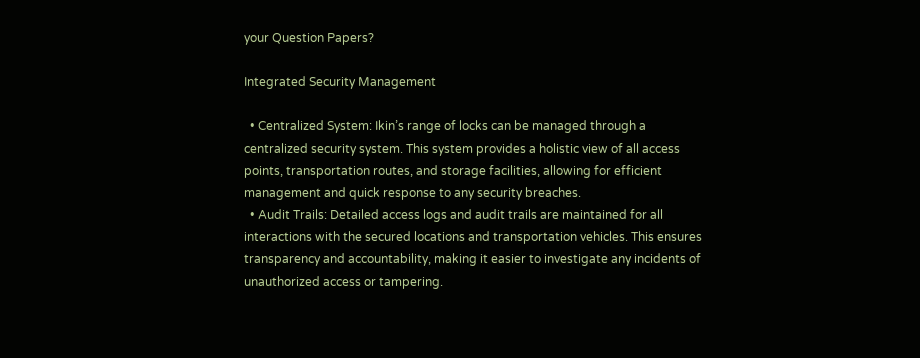your Question Papers?

Integrated Security Management

  • Centralized System: Ikin’s range of locks can be managed through a centralized security system. This system provides a holistic view of all access points, transportation routes, and storage facilities, allowing for efficient management and quick response to any security breaches.
  • Audit Trails: Detailed access logs and audit trails are maintained for all interactions with the secured locations and transportation vehicles. This ensures transparency and accountability, making it easier to investigate any incidents of unauthorized access or tampering.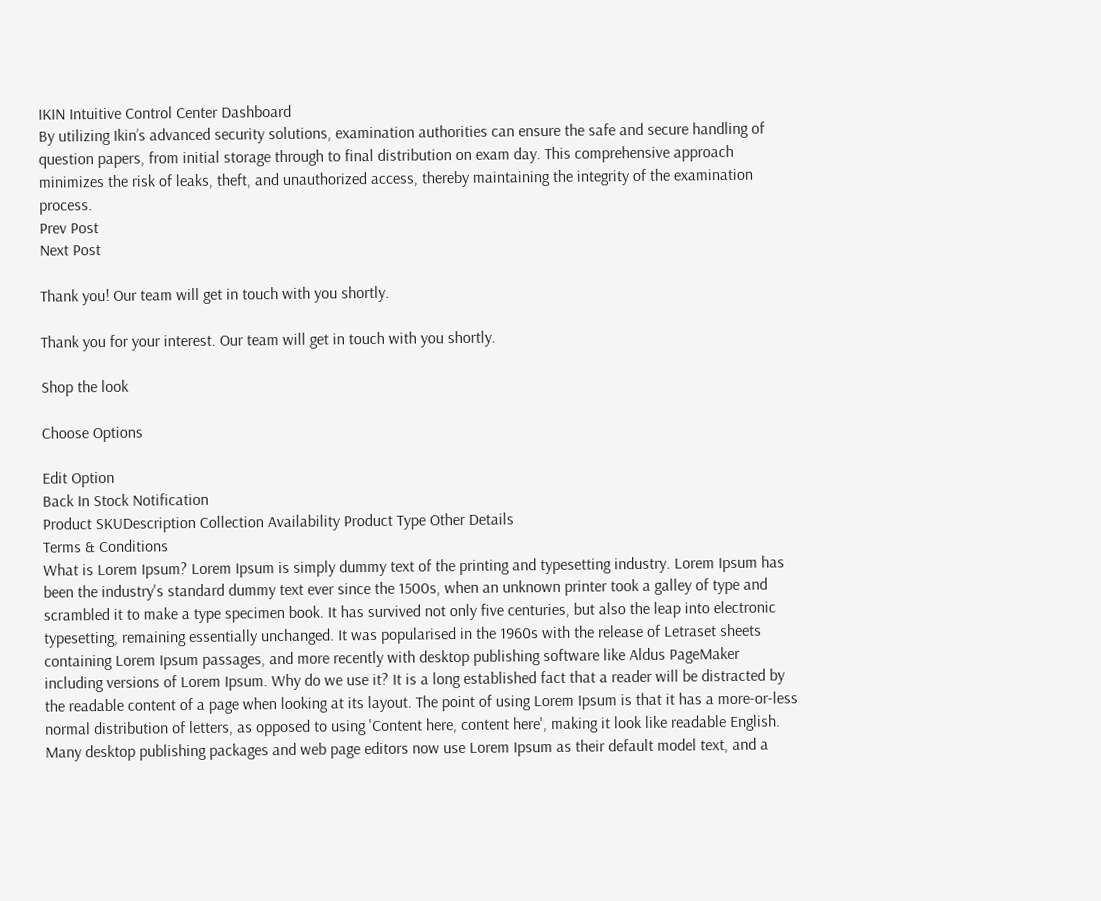IKIN Intuitive Control Center Dashboard
By utilizing Ikin’s advanced security solutions, examination authorities can ensure the safe and secure handling of question papers, from initial storage through to final distribution on exam day. This comprehensive approach minimizes the risk of leaks, theft, and unauthorized access, thereby maintaining the integrity of the examination process.
Prev Post
Next Post

Thank you! Our team will get in touch with you shortly.

Thank you for your interest. Our team will get in touch with you shortly.

Shop the look

Choose Options

Edit Option
Back In Stock Notification
Product SKUDescription Collection Availability Product Type Other Details
Terms & Conditions
What is Lorem Ipsum? Lorem Ipsum is simply dummy text of the printing and typesetting industry. Lorem Ipsum has been the industry's standard dummy text ever since the 1500s, when an unknown printer took a galley of type and scrambled it to make a type specimen book. It has survived not only five centuries, but also the leap into electronic typesetting, remaining essentially unchanged. It was popularised in the 1960s with the release of Letraset sheets containing Lorem Ipsum passages, and more recently with desktop publishing software like Aldus PageMaker including versions of Lorem Ipsum. Why do we use it? It is a long established fact that a reader will be distracted by the readable content of a page when looking at its layout. The point of using Lorem Ipsum is that it has a more-or-less normal distribution of letters, as opposed to using 'Content here, content here', making it look like readable English. Many desktop publishing packages and web page editors now use Lorem Ipsum as their default model text, and a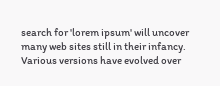search for 'lorem ipsum' will uncover many web sites still in their infancy. Various versions have evolved over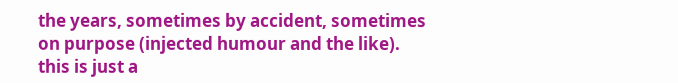the years, sometimes by accident, sometimes on purpose (injected humour and the like).
this is just a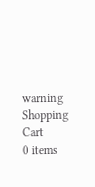warning
Shopping Cart
0 items